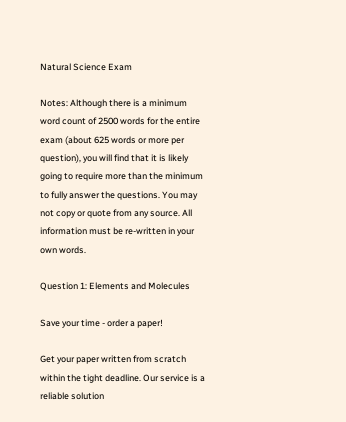Natural Science Exam

Notes: Although there is a minimum word count of 2500 words for the entire exam (about 625 words or more per question), you will find that it is likely going to require more than the minimum to fully answer the questions. You may not copy or quote from any source. All information must be re-written in your own words.

Question 1: Elements and Molecules

Save your time - order a paper!

Get your paper written from scratch within the tight deadline. Our service is a reliable solution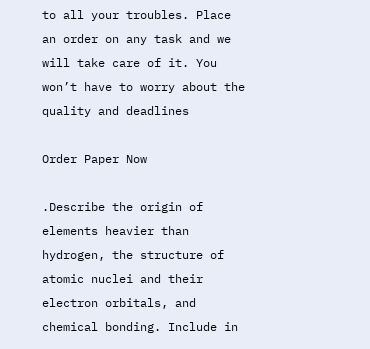to all your troubles. Place an order on any task and we will take care of it. You won’t have to worry about the quality and deadlines

Order Paper Now

.Describe the origin of elements heavier than hydrogen, the structure of atomic nuclei and their electron orbitals, and chemical bonding. Include in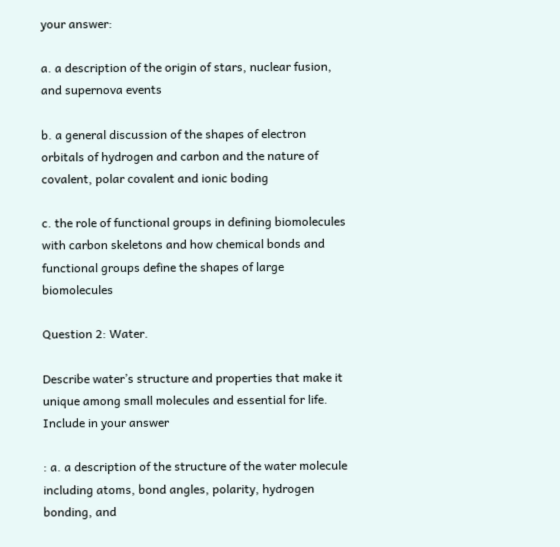your answer:

a. a description of the origin of stars, nuclear fusion, and supernova events

b. a general discussion of the shapes of electron orbitals of hydrogen and carbon and the nature of covalent, polar covalent and ionic boding

c. the role of functional groups in defining biomolecules with carbon skeletons and how chemical bonds and functional groups define the shapes of large biomolecules

Question 2: Water.

Describe water’s structure and properties that make it unique among small molecules and essential for life. Include in your answer

: a. a description of the structure of the water molecule including atoms, bond angles, polarity, hydrogen bonding, and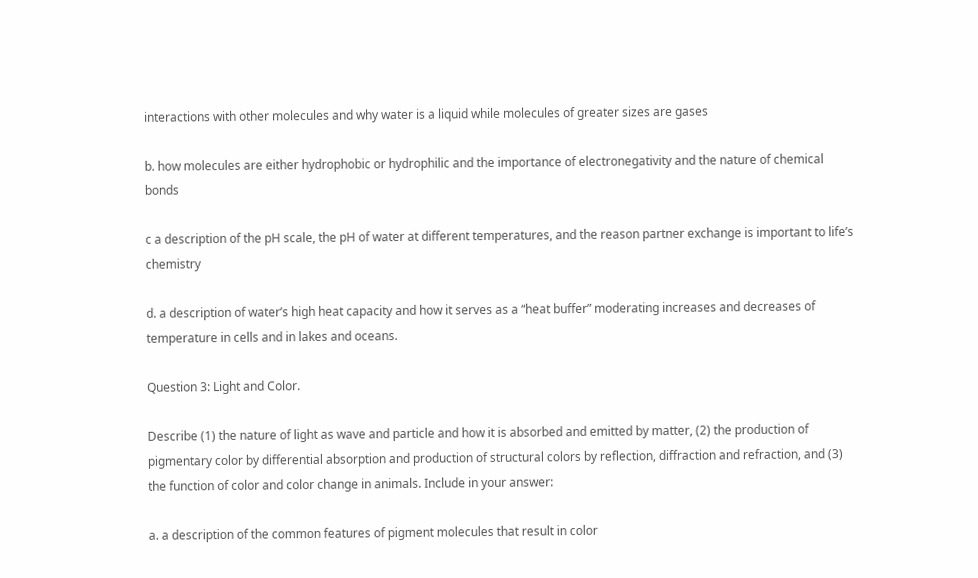interactions with other molecules and why water is a liquid while molecules of greater sizes are gases

b. how molecules are either hydrophobic or hydrophilic and the importance of electronegativity and the nature of chemical bonds

c a description of the pH scale, the pH of water at different temperatures, and the reason partner exchange is important to life’s chemistry

d. a description of water’s high heat capacity and how it serves as a “heat buffer” moderating increases and decreases of temperature in cells and in lakes and oceans.

Question 3: Light and Color.

Describe (1) the nature of light as wave and particle and how it is absorbed and emitted by matter, (2) the production of pigmentary color by differential absorption and production of structural colors by reflection, diffraction and refraction, and (3) the function of color and color change in animals. Include in your answer:

a. a description of the common features of pigment molecules that result in color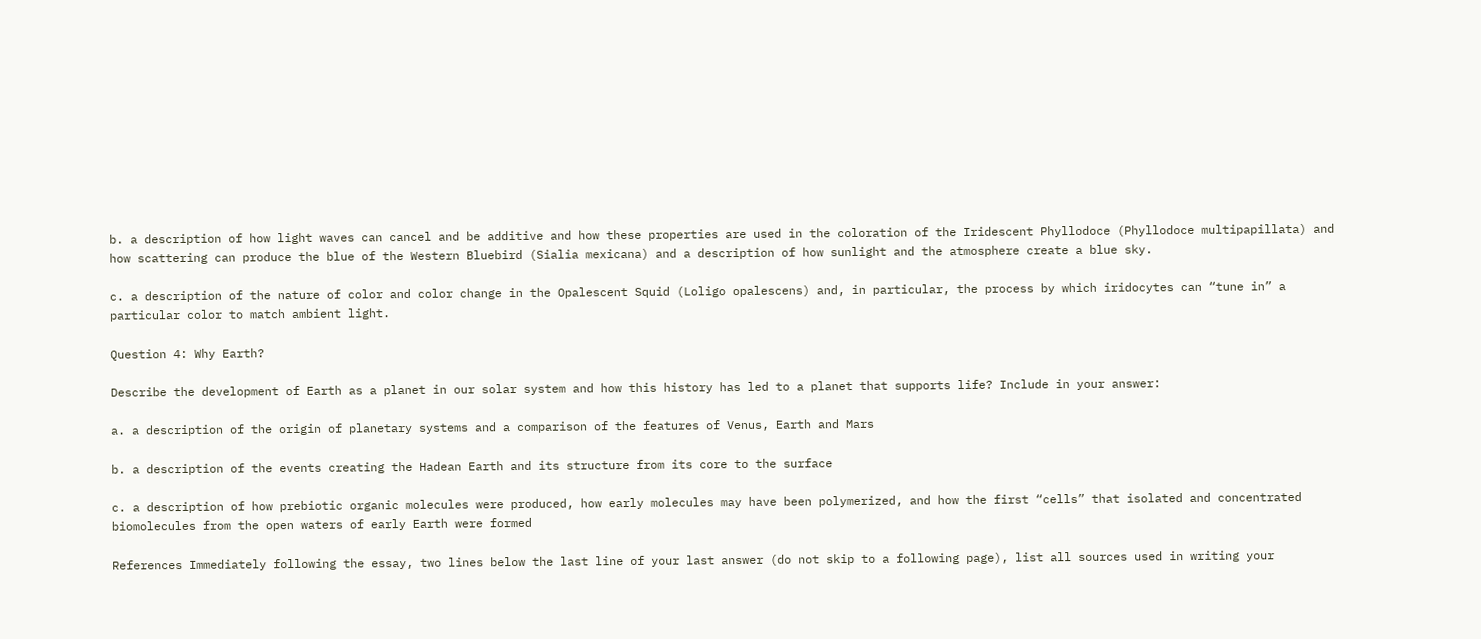b. a description of how light waves can cancel and be additive and how these properties are used in the coloration of the Iridescent Phyllodoce (Phyllodoce multipapillata) and how scattering can produce the blue of the Western Bluebird (Sialia mexicana) and a description of how sunlight and the atmosphere create a blue sky.

c. a description of the nature of color and color change in the Opalescent Squid (Loligo opalescens) and, in particular, the process by which iridocytes can “tune in” a particular color to match ambient light.

Question 4: Why Earth?

Describe the development of Earth as a planet in our solar system and how this history has led to a planet that supports life? Include in your answer:

a. a description of the origin of planetary systems and a comparison of the features of Venus, Earth and Mars

b. a description of the events creating the Hadean Earth and its structure from its core to the surface

c. a description of how prebiotic organic molecules were produced, how early molecules may have been polymerized, and how the first “cells” that isolated and concentrated biomolecules from the open waters of early Earth were formed

References Immediately following the essay, two lines below the last line of your last answer (do not skip to a following page), list all sources used in writing your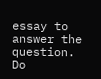essay to answer the question. Do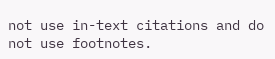not use in-text citations and do not use footnotes.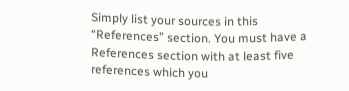Simply list your sources in this “References” section. You must have a References section with at least five references which you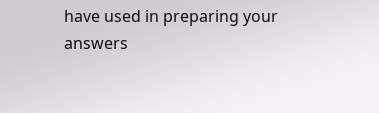have used in preparing your answers